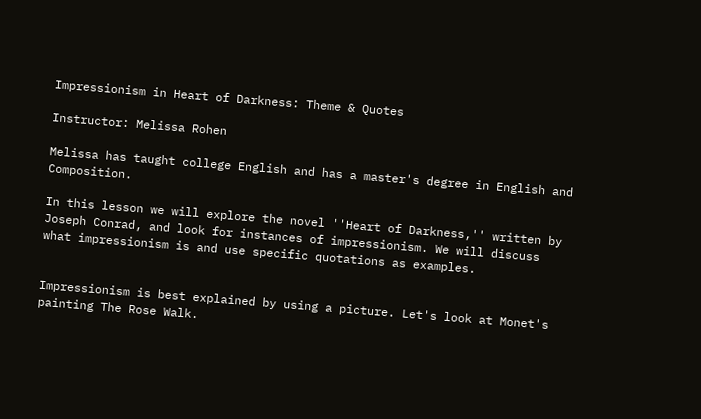Impressionism in Heart of Darkness: Theme & Quotes

Instructor: Melissa Rohen

Melissa has taught college English and has a master's degree in English and Composition.

In this lesson we will explore the novel ''Heart of Darkness,'' written by Joseph Conrad, and look for instances of impressionism. We will discuss what impressionism is and use specific quotations as examples.


Impressionism is best explained by using a picture. Let's look at Monet's painting The Rose Walk.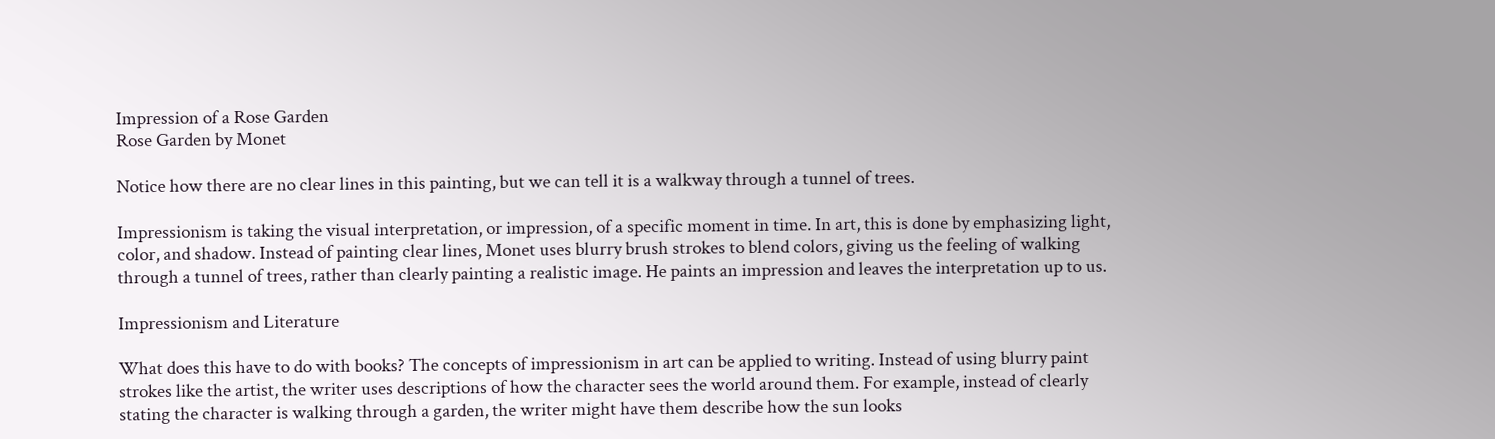Impression of a Rose Garden
Rose Garden by Monet

Notice how there are no clear lines in this painting, but we can tell it is a walkway through a tunnel of trees.

Impressionism is taking the visual interpretation, or impression, of a specific moment in time. In art, this is done by emphasizing light, color, and shadow. Instead of painting clear lines, Monet uses blurry brush strokes to blend colors, giving us the feeling of walking through a tunnel of trees, rather than clearly painting a realistic image. He paints an impression and leaves the interpretation up to us.

Impressionism and Literature

What does this have to do with books? The concepts of impressionism in art can be applied to writing. Instead of using blurry paint strokes like the artist, the writer uses descriptions of how the character sees the world around them. For example, instead of clearly stating the character is walking through a garden, the writer might have them describe how the sun looks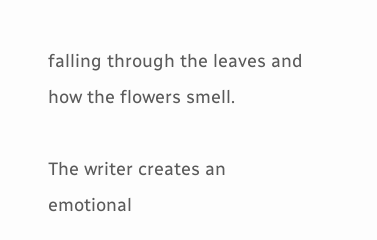falling through the leaves and how the flowers smell.

The writer creates an emotional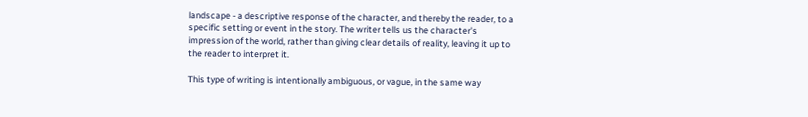landscape - a descriptive response of the character, and thereby the reader, to a specific setting or event in the story. The writer tells us the character's impression of the world, rather than giving clear details of reality, leaving it up to the reader to interpret it.

This type of writing is intentionally ambiguous, or vague, in the same way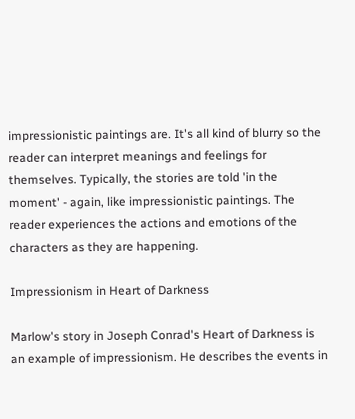impressionistic paintings are. It's all kind of blurry so the reader can interpret meanings and feelings for themselves. Typically, the stories are told 'in the moment' - again, like impressionistic paintings. The reader experiences the actions and emotions of the characters as they are happening.

Impressionism in Heart of Darkness

Marlow's story in Joseph Conrad's Heart of Darkness is an example of impressionism. He describes the events in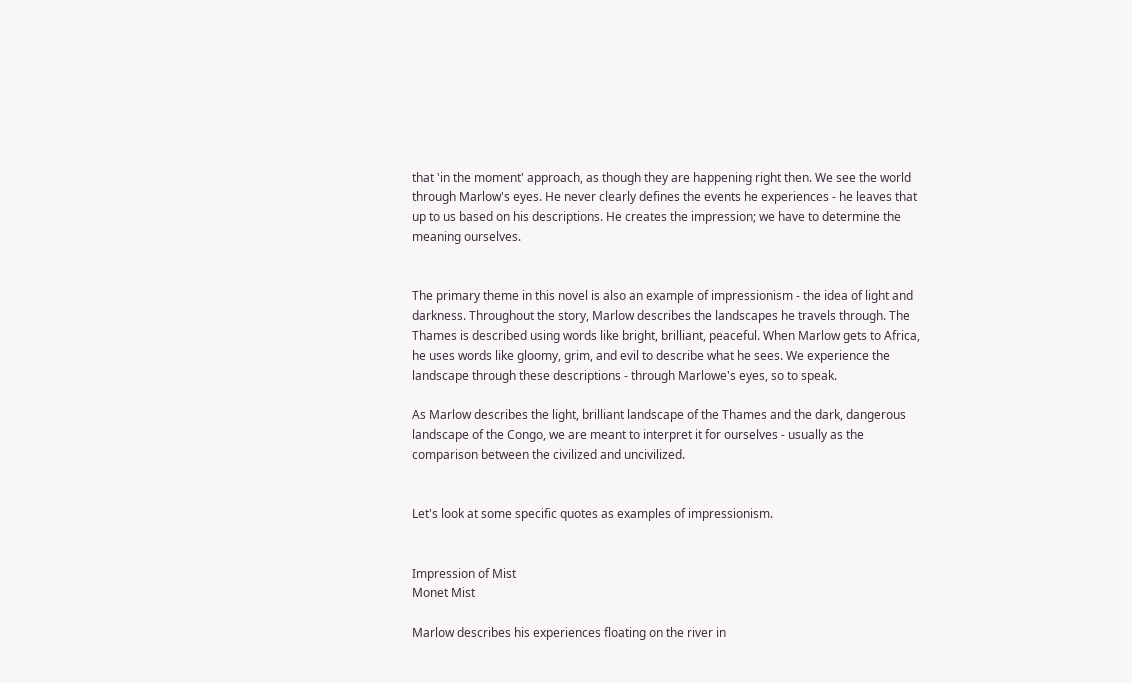that 'in the moment' approach, as though they are happening right then. We see the world through Marlow's eyes. He never clearly defines the events he experiences - he leaves that up to us based on his descriptions. He creates the impression; we have to determine the meaning ourselves.


The primary theme in this novel is also an example of impressionism - the idea of light and darkness. Throughout the story, Marlow describes the landscapes he travels through. The Thames is described using words like bright, brilliant, peaceful. When Marlow gets to Africa, he uses words like gloomy, grim, and evil to describe what he sees. We experience the landscape through these descriptions - through Marlowe's eyes, so to speak.

As Marlow describes the light, brilliant landscape of the Thames and the dark, dangerous landscape of the Congo, we are meant to interpret it for ourselves - usually as the comparison between the civilized and uncivilized.


Let's look at some specific quotes as examples of impressionism.


Impression of Mist
Monet Mist

Marlow describes his experiences floating on the river in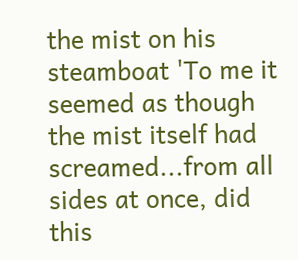the mist on his steamboat 'To me it seemed as though the mist itself had screamed...from all sides at once, did this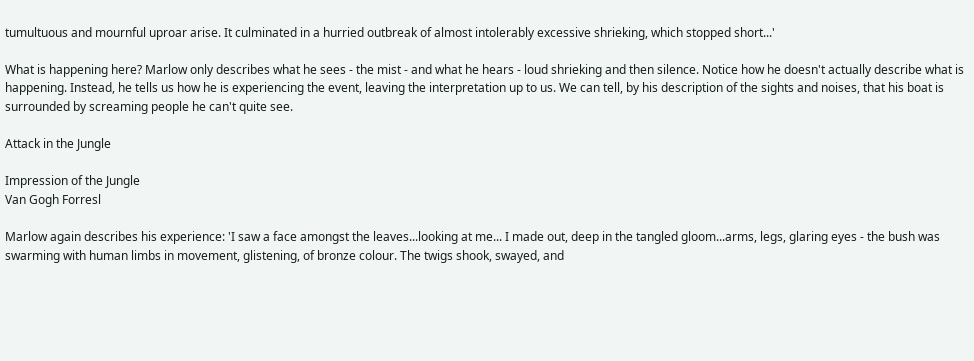tumultuous and mournful uproar arise. It culminated in a hurried outbreak of almost intolerably excessive shrieking, which stopped short...'

What is happening here? Marlow only describes what he sees - the mist - and what he hears - loud shrieking and then silence. Notice how he doesn't actually describe what is happening. Instead, he tells us how he is experiencing the event, leaving the interpretation up to us. We can tell, by his description of the sights and noises, that his boat is surrounded by screaming people he can't quite see.

Attack in the Jungle

Impression of the Jungle
Van Gogh Forresl

Marlow again describes his experience: 'I saw a face amongst the leaves...looking at me... I made out, deep in the tangled gloom...arms, legs, glaring eyes - the bush was swarming with human limbs in movement, glistening, of bronze colour. The twigs shook, swayed, and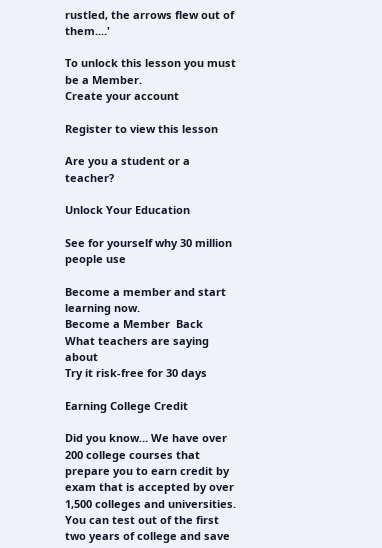rustled, the arrows flew out of them....'

To unlock this lesson you must be a Member.
Create your account

Register to view this lesson

Are you a student or a teacher?

Unlock Your Education

See for yourself why 30 million people use

Become a member and start learning now.
Become a Member  Back
What teachers are saying about
Try it risk-free for 30 days

Earning College Credit

Did you know… We have over 200 college courses that prepare you to earn credit by exam that is accepted by over 1,500 colleges and universities. You can test out of the first two years of college and save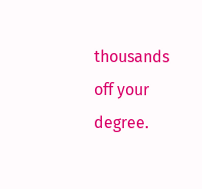thousands off your degree.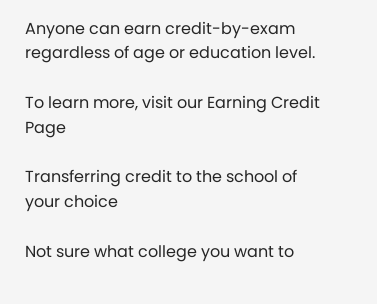Anyone can earn credit-by-exam regardless of age or education level.

To learn more, visit our Earning Credit Page

Transferring credit to the school of your choice

Not sure what college you want to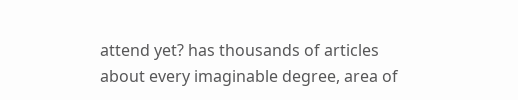attend yet? has thousands of articles about every imaginable degree, area of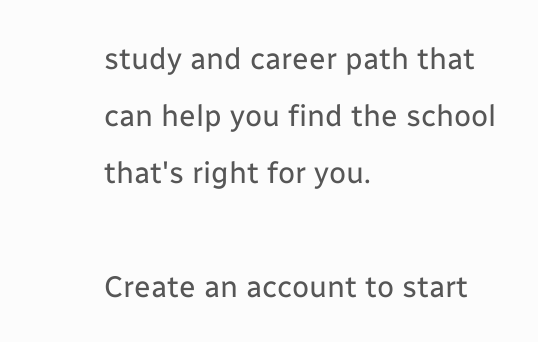study and career path that can help you find the school that's right for you.

Create an account to start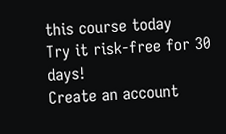this course today
Try it risk-free for 30 days!
Create an account